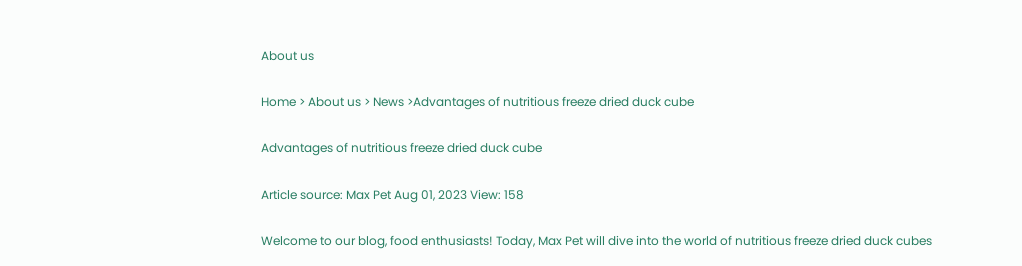About us

Home > About us > News >Advantages of nutritious freeze dried duck cube

Advantages of nutritious freeze dried duck cube

Article source: Max Pet Aug 01, 2023 View: 158

Welcome to our blog, food enthusiasts! Today, Max Pet will dive into the world of nutritious freeze dried duck cubes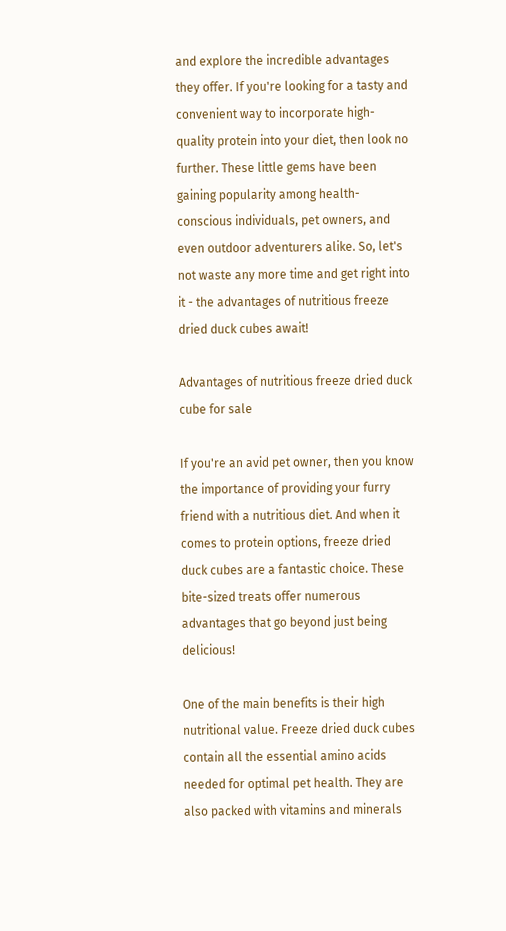and explore the incredible advantages they offer. If you're looking for a tasty and convenient way to incorporate high-quality protein into your diet, then look no further. These little gems have been gaining popularity among health-conscious individuals, pet owners, and even outdoor adventurers alike. So, let's not waste any more time and get right into it - the advantages of nutritious freeze dried duck cubes await!

Advantages of nutritious freeze dried duck cube for sale

If you're an avid pet owner, then you know the importance of providing your furry friend with a nutritious diet. And when it comes to protein options, freeze dried duck cubes are a fantastic choice. These bite-sized treats offer numerous advantages that go beyond just being delicious!

One of the main benefits is their high nutritional value. Freeze dried duck cubes contain all the essential amino acids needed for optimal pet health. They are also packed with vitamins and minerals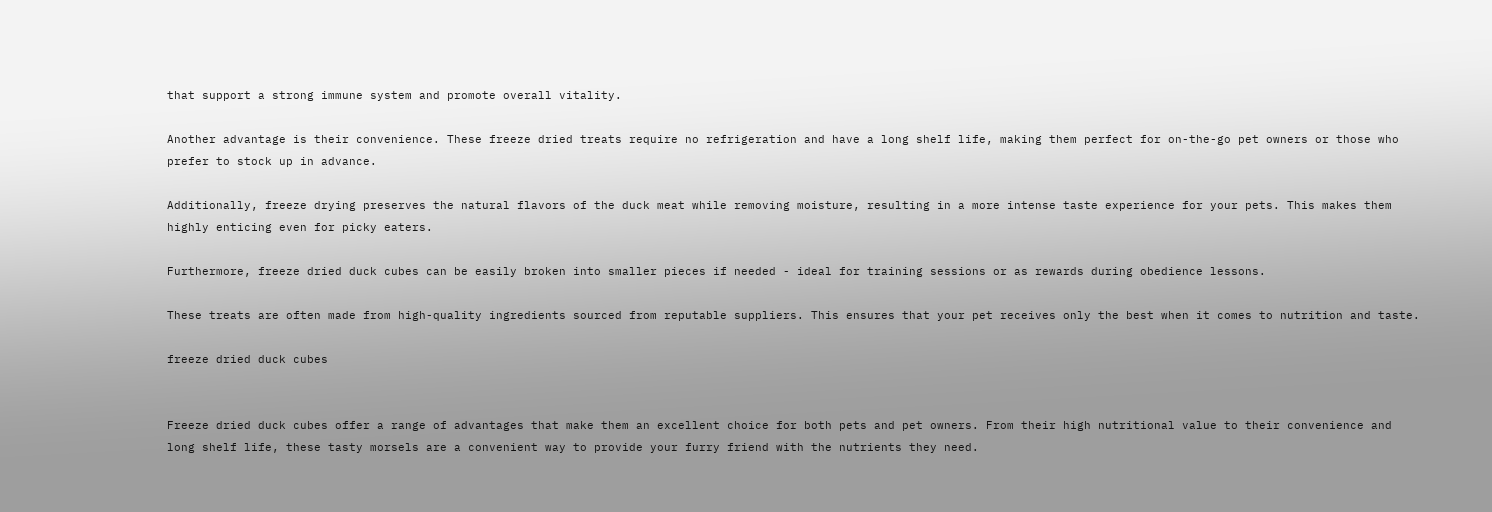that support a strong immune system and promote overall vitality.

Another advantage is their convenience. These freeze dried treats require no refrigeration and have a long shelf life, making them perfect for on-the-go pet owners or those who prefer to stock up in advance.

Additionally, freeze drying preserves the natural flavors of the duck meat while removing moisture, resulting in a more intense taste experience for your pets. This makes them highly enticing even for picky eaters.

Furthermore, freeze dried duck cubes can be easily broken into smaller pieces if needed - ideal for training sessions or as rewards during obedience lessons.

These treats are often made from high-quality ingredients sourced from reputable suppliers. This ensures that your pet receives only the best when it comes to nutrition and taste.

freeze dried duck cubes


Freeze dried duck cubes offer a range of advantages that make them an excellent choice for both pets and pet owners. From their high nutritional value to their convenience and long shelf life, these tasty morsels are a convenient way to provide your furry friend with the nutrients they need.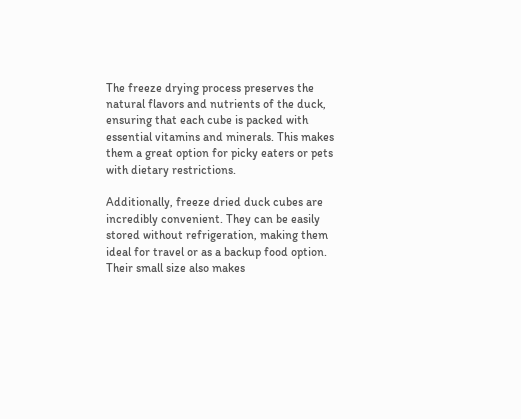The freeze drying process preserves the natural flavors and nutrients of the duck, ensuring that each cube is packed with essential vitamins and minerals. This makes them a great option for picky eaters or pets with dietary restrictions.

Additionally, freeze dried duck cubes are incredibly convenient. They can be easily stored without refrigeration, making them ideal for travel or as a backup food option. Their small size also makes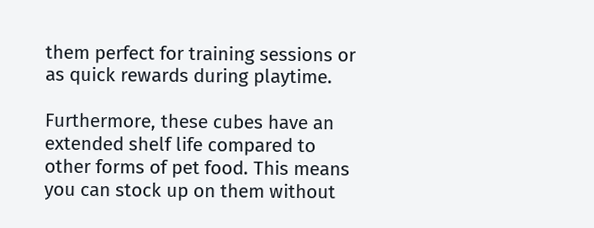them perfect for training sessions or as quick rewards during playtime.

Furthermore, these cubes have an extended shelf life compared to other forms of pet food. This means you can stock up on them without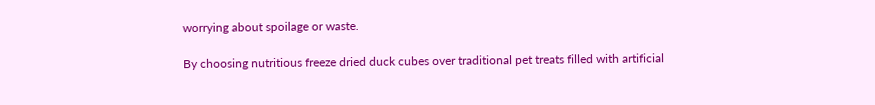worrying about spoilage or waste.

By choosing nutritious freeze dried duck cubes over traditional pet treats filled with artificial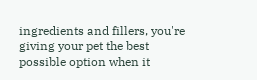ingredients and fillers, you're giving your pet the best possible option when it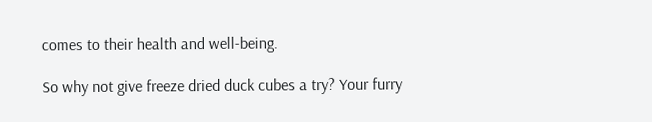comes to their health and well-being.

So why not give freeze dried duck cubes a try? Your furry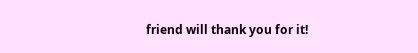friend will thank you for it!